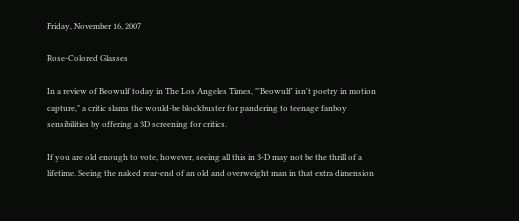Friday, November 16, 2007

Rose-Colored Glasses

In a review of Beowulf today in The Los Angeles Times, "'Beowulf' isn't poetry in motion capture," a critic slams the would-be blockbuster for pandering to teenage fanboy sensibilities by offering a 3D screening for critics.

If you are old enough to vote, however, seeing all this in 3-D may not be the thrill of a lifetime. Seeing the naked rear-end of an old and overweight man in that extra dimension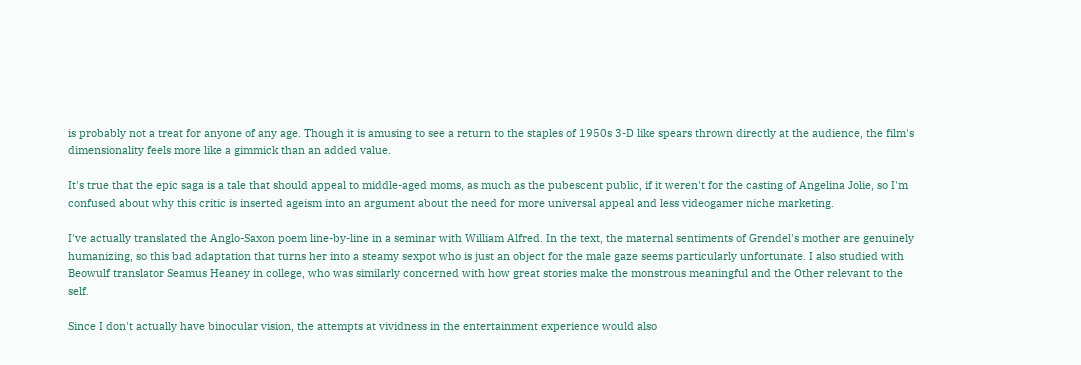is probably not a treat for anyone of any age. Though it is amusing to see a return to the staples of 1950s 3-D like spears thrown directly at the audience, the film's dimensionality feels more like a gimmick than an added value.

It's true that the epic saga is a tale that should appeal to middle-aged moms, as much as the pubescent public, if it weren't for the casting of Angelina Jolie, so I'm confused about why this critic is inserted ageism into an argument about the need for more universal appeal and less videogamer niche marketing.

I've actually translated the Anglo-Saxon poem line-by-line in a seminar with William Alfred. In the text, the maternal sentiments of Grendel's mother are genuinely humanizing, so this bad adaptation that turns her into a steamy sexpot who is just an object for the male gaze seems particularly unfortunate. I also studied with Beowulf translator Seamus Heaney in college, who was similarly concerned with how great stories make the monstrous meaningful and the Other relevant to the self.

Since I don't actually have binocular vision, the attempts at vividness in the entertainment experience would also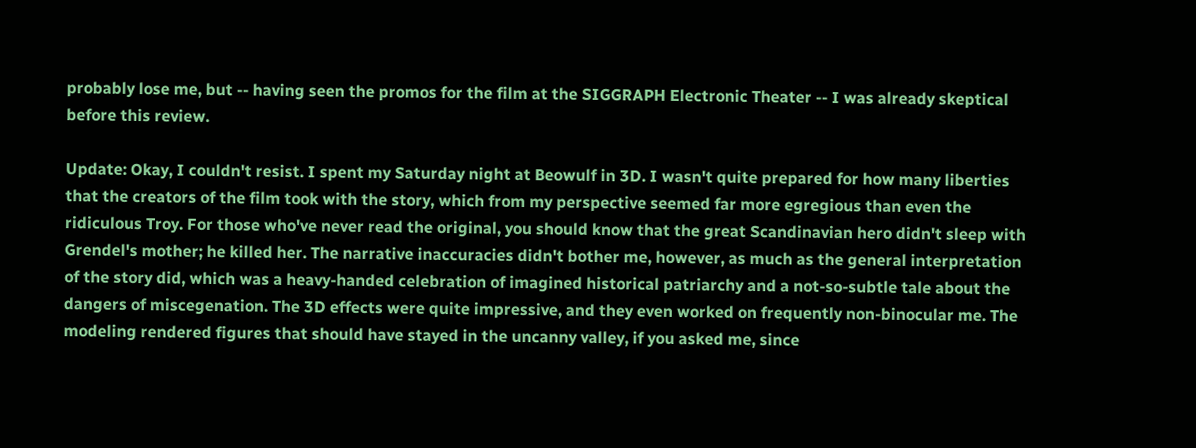probably lose me, but -- having seen the promos for the film at the SIGGRAPH Electronic Theater -- I was already skeptical before this review.

Update: Okay, I couldn't resist. I spent my Saturday night at Beowulf in 3D. I wasn't quite prepared for how many liberties that the creators of the film took with the story, which from my perspective seemed far more egregious than even the ridiculous Troy. For those who've never read the original, you should know that the great Scandinavian hero didn't sleep with Grendel's mother; he killed her. The narrative inaccuracies didn't bother me, however, as much as the general interpretation of the story did, which was a heavy-handed celebration of imagined historical patriarchy and a not-so-subtle tale about the dangers of miscegenation. The 3D effects were quite impressive, and they even worked on frequently non-binocular me. The modeling rendered figures that should have stayed in the uncanny valley, if you asked me, since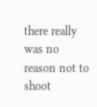there really was no reason not to shoot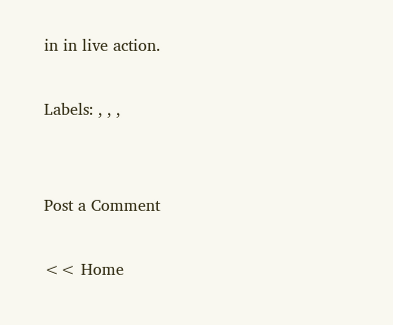in in live action.

Labels: , , ,


Post a Comment

<< Home